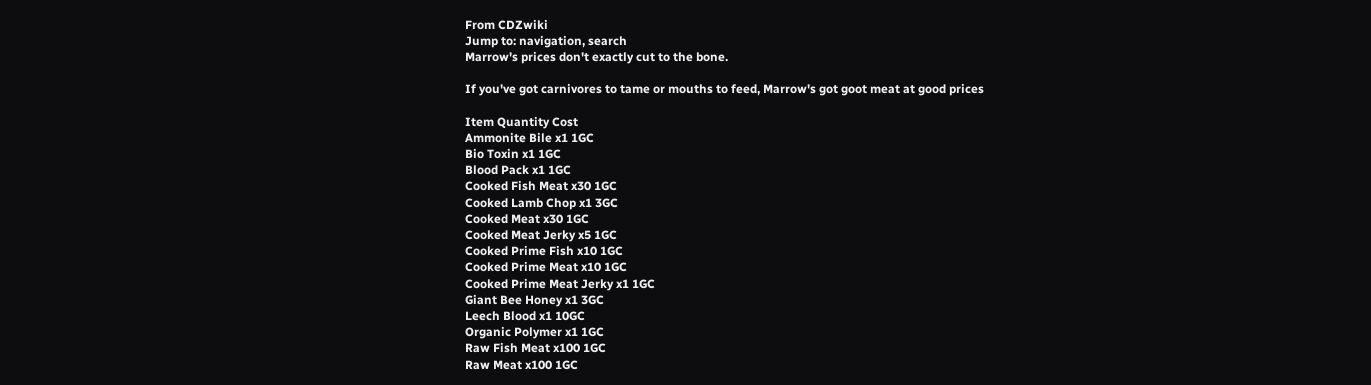From CDZwiki
Jump to: navigation, search
Marrow's prices don't exactly cut to the bone.

If you've got carnivores to tame or mouths to feed, Marrow's got goot meat at good prices

Item Quantity Cost
Ammonite Bile x1 1GC
Bio Toxin x1 1GC
Blood Pack x1 1GC
Cooked Fish Meat x30 1GC
Cooked Lamb Chop x1 3GC
Cooked Meat x30 1GC
Cooked Meat Jerky x5 1GC
Cooked Prime Fish x10 1GC
Cooked Prime Meat x10 1GC
Cooked Prime Meat Jerky x1 1GC
Giant Bee Honey x1 3GC
Leech Blood x1 10GC
Organic Polymer x1 1GC
Raw Fish Meat x100 1GC
Raw Meat x100 1GC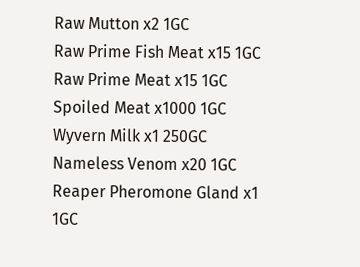Raw Mutton x2 1GC
Raw Prime Fish Meat x15 1GC
Raw Prime Meat x15 1GC
Spoiled Meat x1000 1GC
Wyvern Milk x1 250GC
Nameless Venom x20 1GC
Reaper Pheromone Gland x1 1GC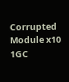Corrupted Module x10 1GC